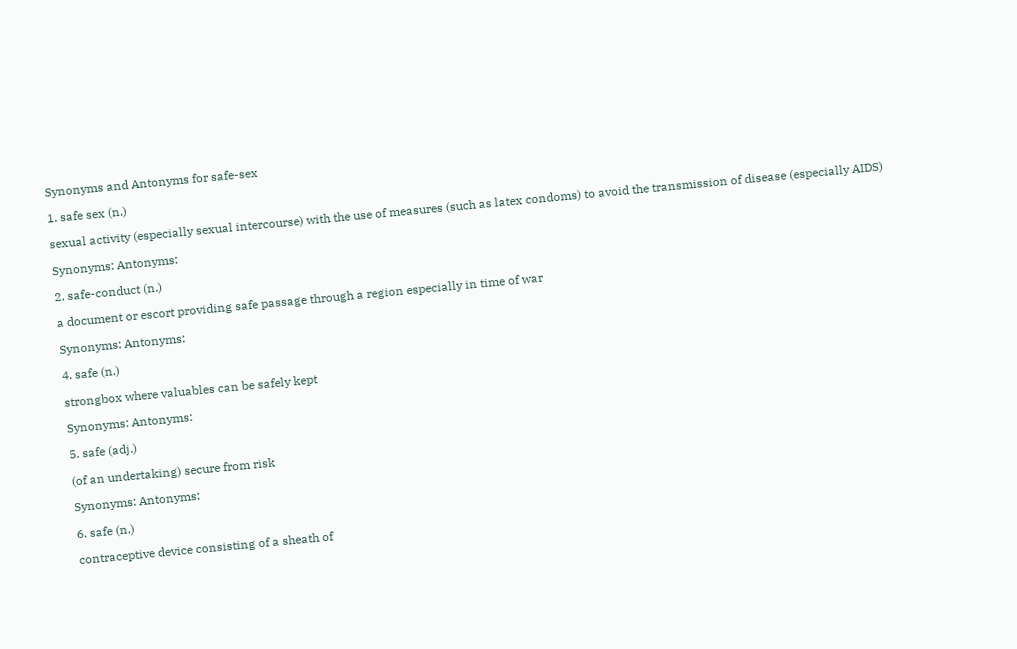Synonyms and Antonyms for safe-sex

1. safe sex (n.)

sexual activity (especially sexual intercourse) with the use of measures (such as latex condoms) to avoid the transmission of disease (especially AIDS)

Synonyms: Antonyms:

2. safe-conduct (n.)

a document or escort providing safe passage through a region especially in time of war

Synonyms: Antonyms:

4. safe (n.)

strongbox where valuables can be safely kept

Synonyms: Antonyms:

5. safe (adj.)

(of an undertaking) secure from risk

Synonyms: Antonyms:

6. safe (n.)

contraceptive device consisting of a sheath of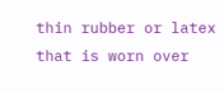thin rubber or latex that is worn over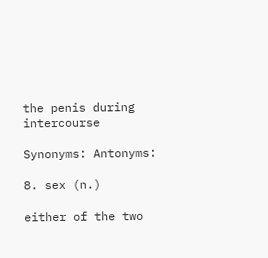the penis during intercourse

Synonyms: Antonyms:

8. sex (n.)

either of the two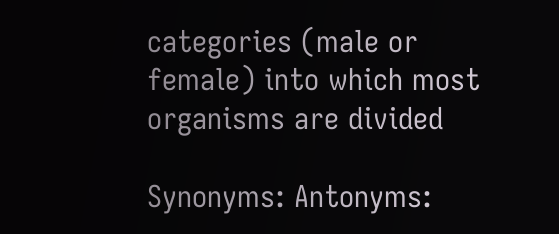categories (male or female) into which most organisms are divided

Synonyms: Antonyms: